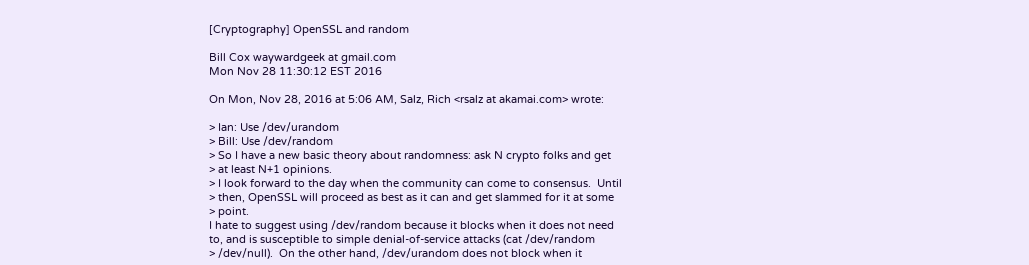[Cryptography] OpenSSL and random

Bill Cox waywardgeek at gmail.com
Mon Nov 28 11:30:12 EST 2016

On Mon, Nov 28, 2016 at 5:06 AM, Salz, Rich <rsalz at akamai.com> wrote:

> Ian: Use /dev/urandom
> Bill: Use /dev/random
> So I have a new basic theory about randomness: ask N crypto folks and get
> at least N+1 opinions.
> I look forward to the day when the community can come to consensus.  Until
> then, OpenSSL will proceed as best as it can and get slammed for it at some
> point.
I hate to suggest using /dev/random because it blocks when it does not need
to, and is susceptible to simple denial-of-service attacks (cat /dev/random
> /dev/null).  On the other hand, /dev/urandom does not block when it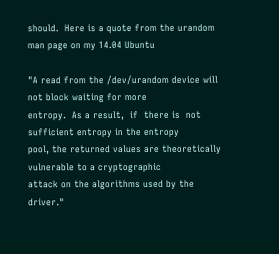should.  Here is a quote from the urandom man page on my 14.04 Ubuntu

"A read from the /dev/urandom device will not block waiting for more
entropy.  As a result,  if  there is  not sufficient entropy in the entropy
pool, the returned values are theoretically vulnerable to a cryptographic
attack on the algorithms used by the driver."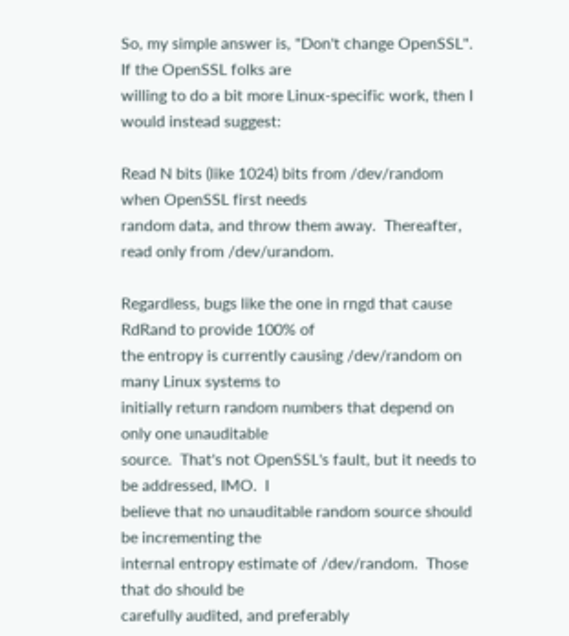So, my simple answer is, "Don't change OpenSSL".  If the OpenSSL folks are
willing to do a bit more Linux-specific work, then I would instead suggest:

Read N bits (like 1024) bits from /dev/random when OpenSSL first needs
random data, and throw them away.  Thereafter, read only from /dev/urandom.

Regardless, bugs like the one in rngd that cause RdRand to provide 100% of
the entropy is currently causing /dev/random on many Linux systems to
initially return random numbers that depend on only one unauditable
source.  That's not OpenSSL's fault, but it needs to be addressed, IMO.  I
believe that no unauditable random source should be incrementing the
internal entropy estimate of /dev/random.  Those that do should be
carefully audited, and preferably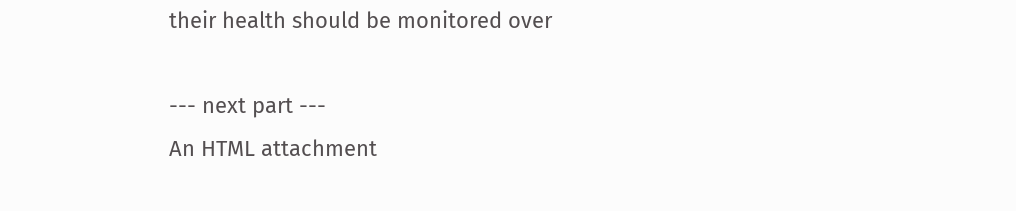their health should be monitored over

--- next part ---
An HTML attachment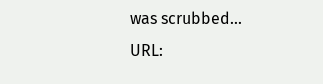was scrubbed...
URL: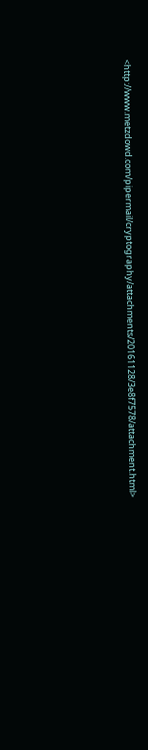<http://www.metzdowd.com/pipermail/cryptography/attachments/20161128/3e8f7578/attachment.html>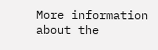More information about the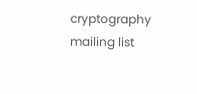cryptography mailing list